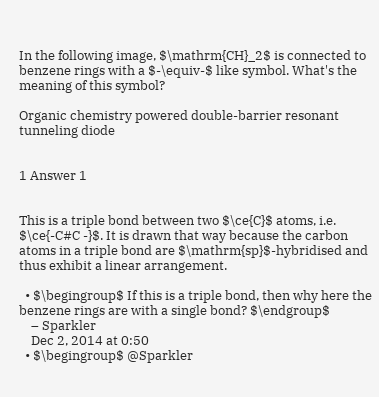In the following image, $\mathrm{CH}_2$ is connected to benzene rings with a $-\equiv-$ like symbol. What's the meaning of this symbol?

Organic chemistry powered double-barrier resonant tunneling diode


1 Answer 1


This is a triple bond between two $\ce{C}$ atoms, i.e. $\ce{-C#C -}$. It is drawn that way because the carbon atoms in a triple bond are $\mathrm{sp}$-hybridised and thus exhibit a linear arrangement.

  • $\begingroup$ If this is a triple bond, then why here the benzene rings are with a single bond? $\endgroup$
    – Sparkler
    Dec 2, 2014 at 0:50
  • $\begingroup$ @Sparkler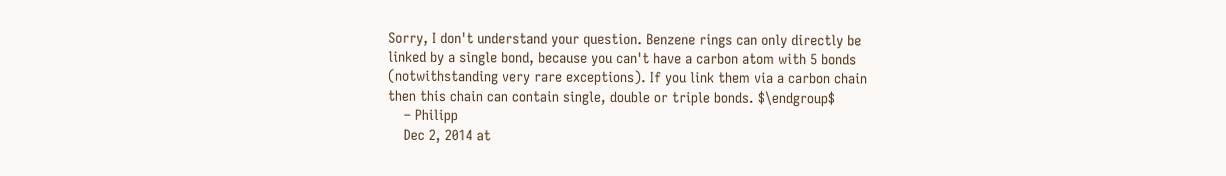Sorry, I don't understand your question. Benzene rings can only directly be linked by a single bond, because you can't have a carbon atom with 5 bonds (notwithstanding very rare exceptions). If you link them via a carbon chain then this chain can contain single, double or triple bonds. $\endgroup$
    – Philipp
    Dec 2, 2014 at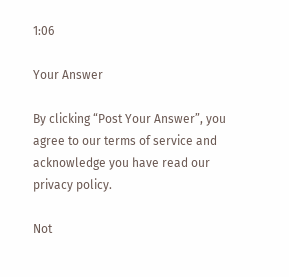1:06

Your Answer

By clicking “Post Your Answer”, you agree to our terms of service and acknowledge you have read our privacy policy.

Not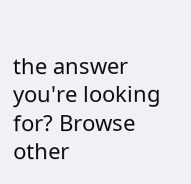the answer you're looking for? Browse other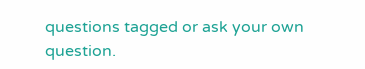questions tagged or ask your own question.